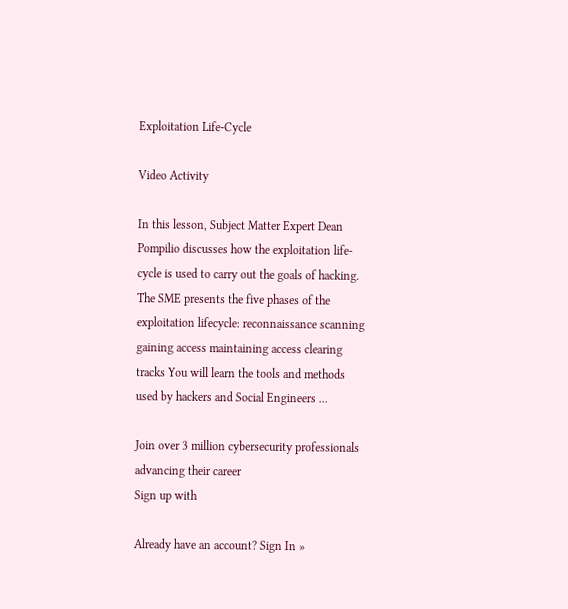Exploitation Life-Cycle

Video Activity

In this lesson, Subject Matter Expert Dean Pompilio discusses how the exploitation life-cycle is used to carry out the goals of hacking. The SME presents the five phases of the exploitation lifecycle: reconnaissance scanning gaining access maintaining access clearing tracks You will learn the tools and methods used by hackers and Social Engineers ...

Join over 3 million cybersecurity professionals advancing their career
Sign up with

Already have an account? Sign In »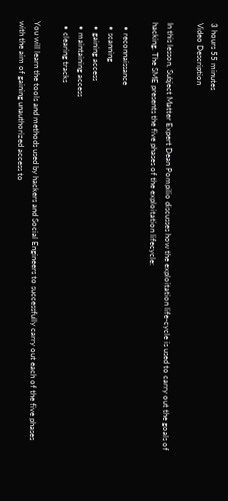3 hours 55 minutes
Video Description

In this lesson, Subject Matter Expert Dean Pompilio discusses how the exploitation life-cycle is used to carry out the goals of hacking. The SME presents the five phases of the exploitation lifecycle:

  • reconnaissance
  • scanning
  • gaining access
  • maintaining access
  • clearing tracks

You will learn the tools and methods used by hackers and Social Engineers to successfully carry out each of the five phases with the aim of gaining unauthorized access to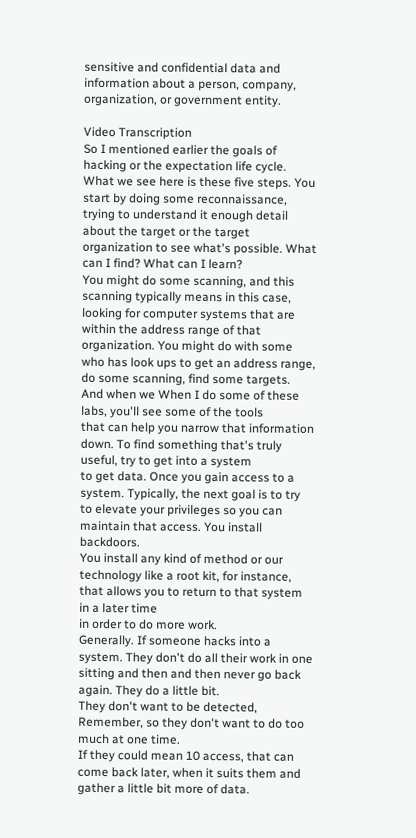sensitive and confidential data and information about a person, company, organization, or government entity.

Video Transcription
So I mentioned earlier the goals of hacking or the expectation life cycle.
What we see here is these five steps. You start by doing some reconnaissance, trying to understand it enough detail about the target or the target organization to see what's possible. What can I find? What can I learn?
You might do some scanning, and this scanning typically means in this case, looking for computer systems that are within the address range of that organization. You might do with some who has look ups to get an address range, do some scanning, find some targets.
And when we When I do some of these labs, you'll see some of the tools
that can help you narrow that information down. To find something that's truly useful, try to get into a system
to get data. Once you gain access to a system. Typically, the next goal is to try to elevate your privileges so you can maintain that access. You install backdoors.
You install any kind of method or our technology like a root kit, for instance,
that allows you to return to that system in a later time
in order to do more work.
Generally. If someone hacks into a system. They don't do all their work in one sitting and then and then never go back again. They do a little bit.
They don't want to be detected, Remember, so they don't want to do too much at one time.
If they could mean 10 access, that can come back later, when it suits them and gather a little bit more of data.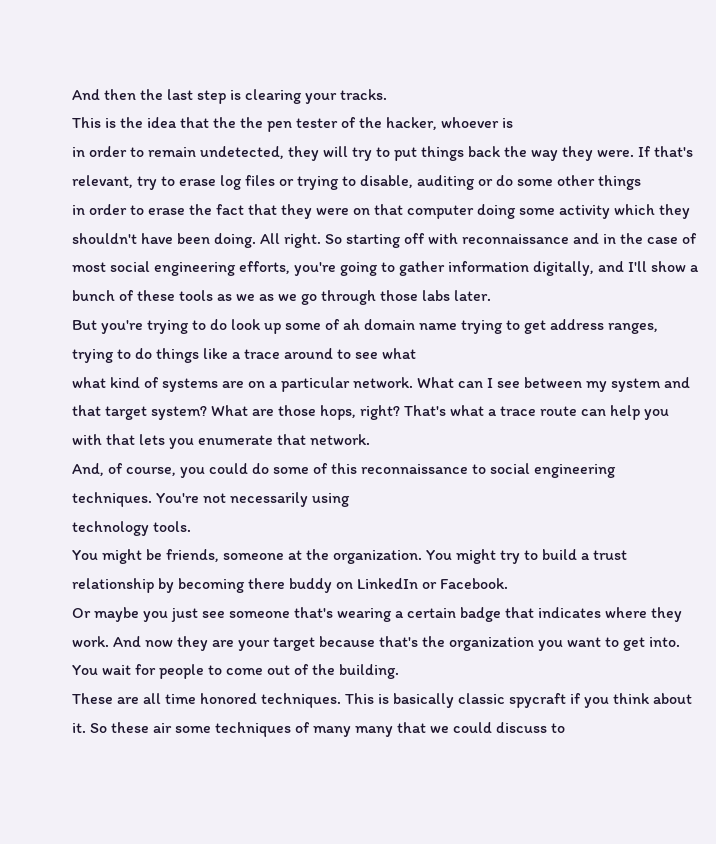And then the last step is clearing your tracks.
This is the idea that the the pen tester of the hacker, whoever is
in order to remain undetected, they will try to put things back the way they were. If that's relevant, try to erase log files or trying to disable, auditing or do some other things
in order to erase the fact that they were on that computer doing some activity which they shouldn't have been doing. All right. So starting off with reconnaissance and in the case of most social engineering efforts, you're going to gather information digitally, and I'll show a bunch of these tools as we as we go through those labs later.
But you're trying to do look up some of ah domain name trying to get address ranges,
trying to do things like a trace around to see what
what kind of systems are on a particular network. What can I see between my system and that target system? What are those hops, right? That's what a trace route can help you with that lets you enumerate that network.
And, of course, you could do some of this reconnaissance to social engineering techniques. You're not necessarily using
technology tools.
You might be friends, someone at the organization. You might try to build a trust relationship by becoming there buddy on LinkedIn or Facebook.
Or maybe you just see someone that's wearing a certain badge that indicates where they work. And now they are your target because that's the organization you want to get into. You wait for people to come out of the building.
These are all time honored techniques. This is basically classic spycraft if you think about it. So these air some techniques of many many that we could discuss to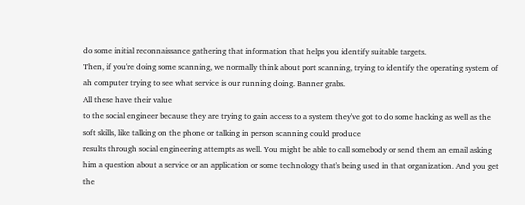do some initial reconnaissance gathering that information that helps you identify suitable targets.
Then, if you're doing some scanning, we normally think about port scanning, trying to identify the operating system of ah computer trying to see what service is our running doing. Banner grabs.
All these have their value
to the social engineer because they are trying to gain access to a system they've got to do some hacking as well as the soft skills, like talking on the phone or talking in person scanning could produce
results through social engineering attempts as well. You might be able to call somebody or send them an email asking him a question about a service or an application or some technology that's being used in that organization. And you get the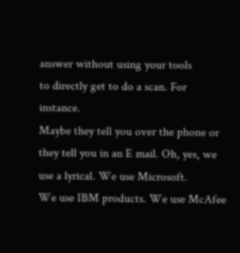answer without using your tools
to directly get to do a scan. For instance.
Maybe they tell you over the phone or they tell you in an E mail. Oh, yes, we use a lyrical. We use Microsoft.
We use IBM products. We use McAfee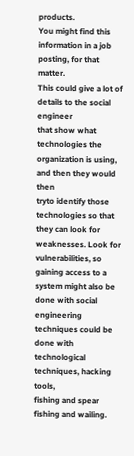products.
You might find this information in a job posting, for that matter.
This could give a lot of details to the social engineer
that show what technologies the organization is using, and then they would then
tryto identify those technologies so that they can look for weaknesses. Look for vulnerabilities, so gaining access to a system might also be done with social engineering techniques could be done with technological techniques, hacking tools,
fishing and spear fishing and wailing.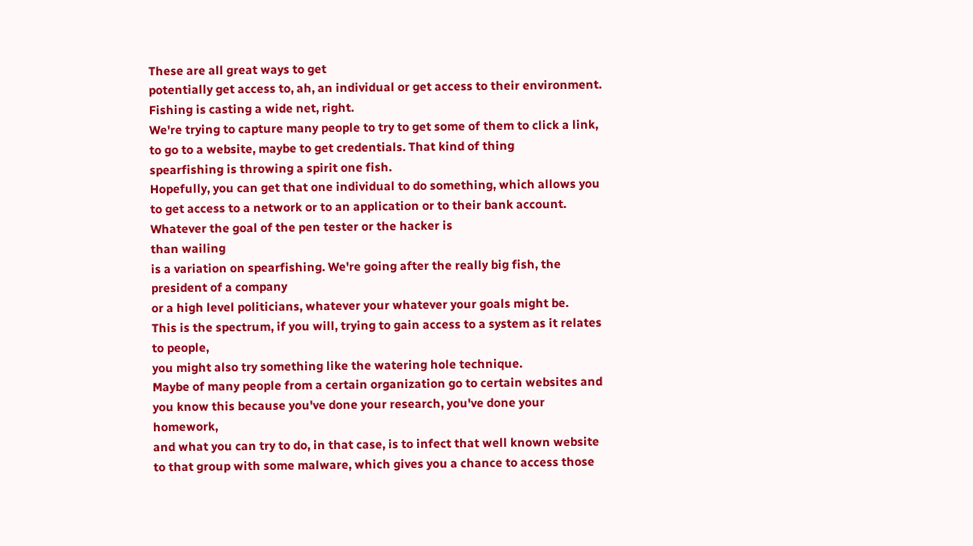These are all great ways to get
potentially get access to, ah, an individual or get access to their environment.
Fishing is casting a wide net, right.
We're trying to capture many people to try to get some of them to click a link, to go to a website, maybe to get credentials. That kind of thing
spearfishing is throwing a spirit one fish.
Hopefully, you can get that one individual to do something, which allows you to get access to a network or to an application or to their bank account. Whatever the goal of the pen tester or the hacker is
than wailing
is a variation on spearfishing. We're going after the really big fish, the president of a company
or a high level politicians, whatever your whatever your goals might be.
This is the spectrum, if you will, trying to gain access to a system as it relates to people,
you might also try something like the watering hole technique.
Maybe of many people from a certain organization go to certain websites and you know this because you've done your research, you've done your homework,
and what you can try to do, in that case, is to infect that well known website to that group with some malware, which gives you a chance to access those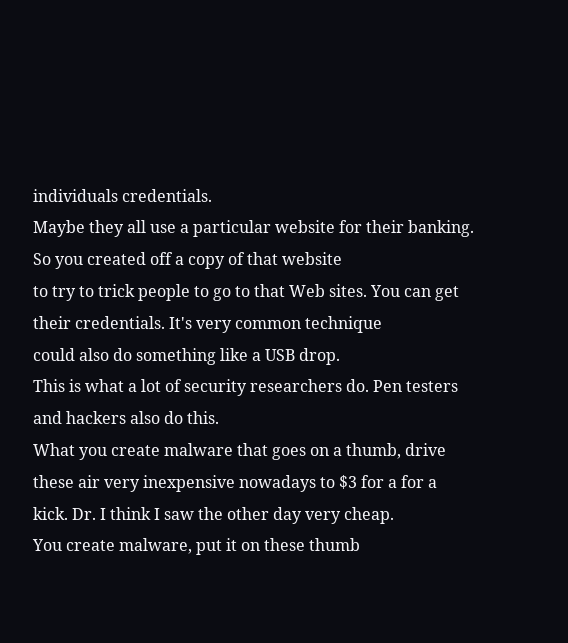individuals credentials.
Maybe they all use a particular website for their banking.
So you created off a copy of that website
to try to trick people to go to that Web sites. You can get their credentials. It's very common technique
could also do something like a USB drop.
This is what a lot of security researchers do. Pen testers and hackers also do this.
What you create malware that goes on a thumb, drive these air very inexpensive nowadays to $3 for a for a kick. Dr. I think I saw the other day very cheap.
You create malware, put it on these thumb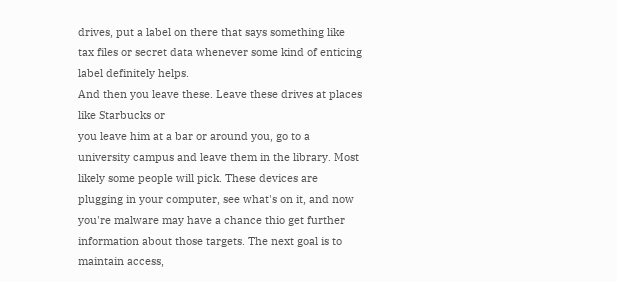drives, put a label on there that says something like tax files or secret data whenever some kind of enticing label definitely helps.
And then you leave these. Leave these drives at places like Starbucks or
you leave him at a bar or around you, go to a university campus and leave them in the library. Most likely some people will pick. These devices are plugging in your computer, see what's on it, and now you're malware may have a chance thio get further information about those targets. The next goal is to maintain access,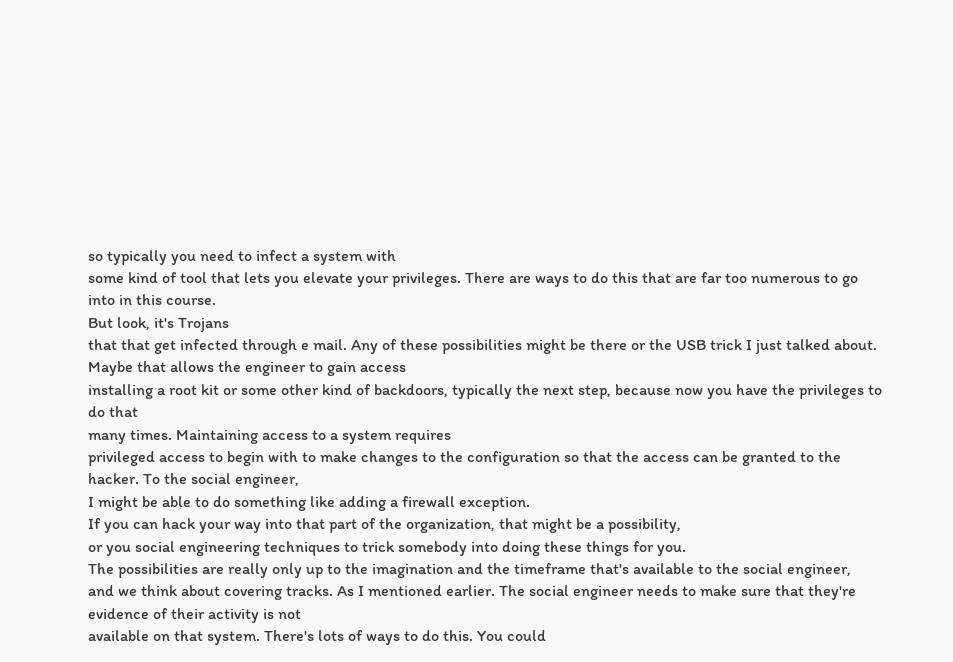so typically you need to infect a system with
some kind of tool that lets you elevate your privileges. There are ways to do this that are far too numerous to go into in this course.
But look, it's Trojans
that that get infected through e mail. Any of these possibilities might be there or the USB trick I just talked about.
Maybe that allows the engineer to gain access
installing a root kit or some other kind of backdoors, typically the next step, because now you have the privileges to do that
many times. Maintaining access to a system requires
privileged access to begin with to make changes to the configuration so that the access can be granted to the hacker. To the social engineer,
I might be able to do something like adding a firewall exception.
If you can hack your way into that part of the organization, that might be a possibility,
or you social engineering techniques to trick somebody into doing these things for you.
The possibilities are really only up to the imagination and the timeframe that's available to the social engineer,
and we think about covering tracks. As I mentioned earlier. The social engineer needs to make sure that they're evidence of their activity is not
available on that system. There's lots of ways to do this. You could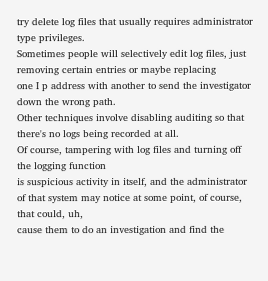try delete log files that usually requires administrator type privileges.
Sometimes people will selectively edit log files, just removing certain entries or maybe replacing
one I p address with another to send the investigator down the wrong path.
Other techniques involve disabling auditing so that there's no logs being recorded at all.
Of course, tampering with log files and turning off the logging function
is suspicious activity in itself, and the administrator of that system may notice at some point, of course,
that could, uh,
cause them to do an investigation and find the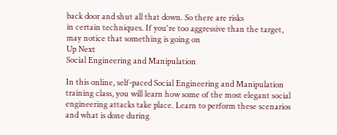back door and shut all that down. So there are risks
in certain techniques. If you're too aggressive than the target, may notice that something is going on
Up Next
Social Engineering and Manipulation

In this online, self-paced Social Engineering and Manipulation training class, you will learn how some of the most elegant social engineering attacks take place. Learn to perform these scenarios and what is done during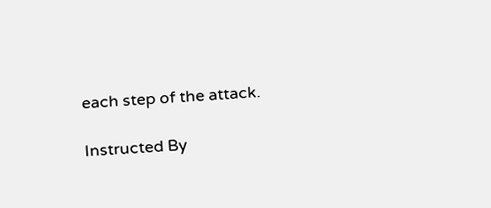each step of the attack.

Instructed By